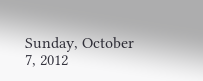Sunday, October 7, 2012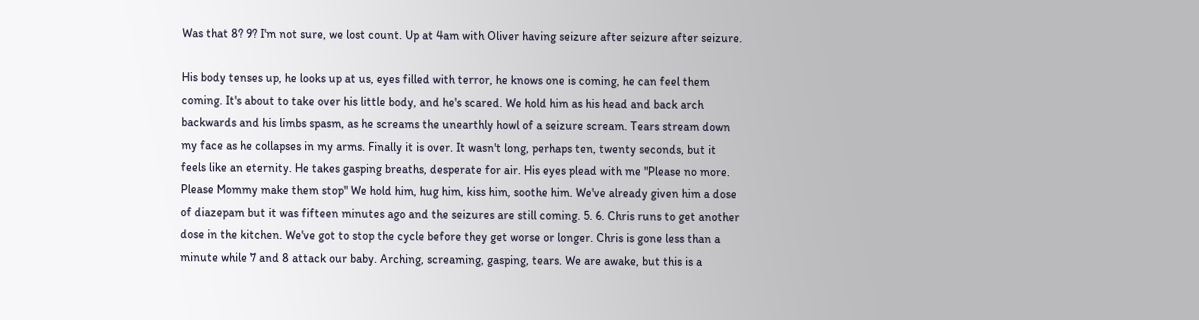Was that 8? 9? I'm not sure, we lost count. Up at 4am with Oliver having seizure after seizure after seizure.

His body tenses up, he looks up at us, eyes filled with terror, he knows one is coming, he can feel them coming. It's about to take over his little body, and he's scared. We hold him as his head and back arch backwards and his limbs spasm, as he screams the unearthly howl of a seizure scream. Tears stream down my face as he collapses in my arms. Finally it is over. It wasn't long, perhaps ten, twenty seconds, but it feels like an eternity. He takes gasping breaths, desperate for air. His eyes plead with me "Please no more. Please Mommy make them stop" We hold him, hug him, kiss him, soothe him. We've already given him a dose of diazepam but it was fifteen minutes ago and the seizures are still coming. 5. 6. Chris runs to get another dose in the kitchen. We've got to stop the cycle before they get worse or longer. Chris is gone less than a minute while 7 and 8 attack our baby. Arching, screaming, gasping, tears. We are awake, but this is a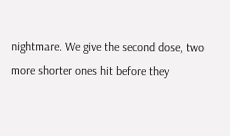nightmare. We give the second dose, two more shorter ones hit before they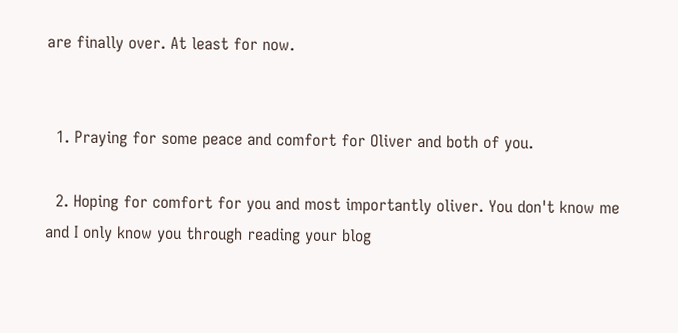are finally over. At least for now.


  1. Praying for some peace and comfort for Oliver and both of you.

  2. Hoping for comfort for you and most importantly oliver. You don't know me and I only know you through reading your blog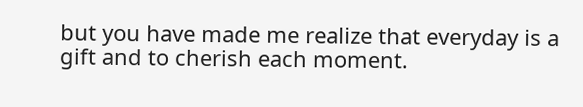but you have made me realize that everyday is a gift and to cherish each moment.